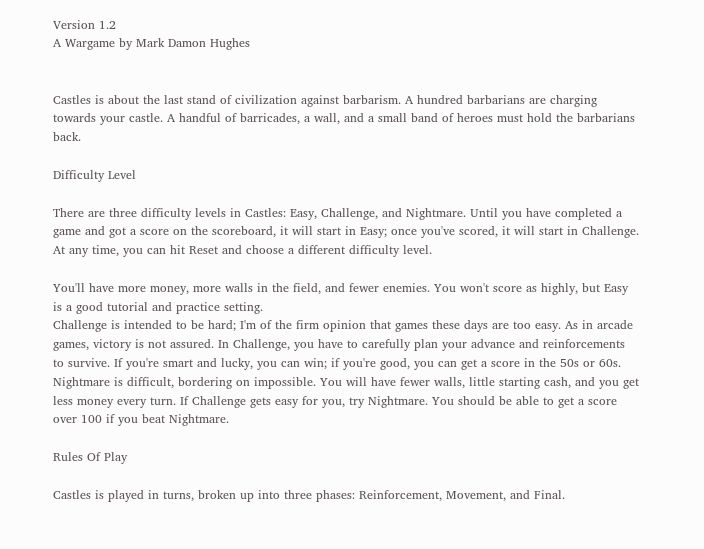Version 1.2
A Wargame by Mark Damon Hughes


Castles is about the last stand of civilization against barbarism. A hundred barbarians are charging towards your castle. A handful of barricades, a wall, and a small band of heroes must hold the barbarians back.

Difficulty Level

There are three difficulty levels in Castles: Easy, Challenge, and Nightmare. Until you have completed a game and got a score on the scoreboard, it will start in Easy; once you've scored, it will start in Challenge. At any time, you can hit Reset and choose a different difficulty level.

You'll have more money, more walls in the field, and fewer enemies. You won't score as highly, but Easy is a good tutorial and practice setting.
Challenge is intended to be hard; I'm of the firm opinion that games these days are too easy. As in arcade games, victory is not assured. In Challenge, you have to carefully plan your advance and reinforcements to survive. If you're smart and lucky, you can win; if you're good, you can get a score in the 50s or 60s.
Nightmare is difficult, bordering on impossible. You will have fewer walls, little starting cash, and you get less money every turn. If Challenge gets easy for you, try Nightmare. You should be able to get a score over 100 if you beat Nightmare.

Rules Of Play

Castles is played in turns, broken up into three phases: Reinforcement, Movement, and Final.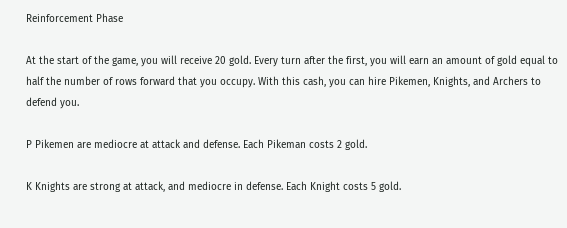Reinforcement Phase

At the start of the game, you will receive 20 gold. Every turn after the first, you will earn an amount of gold equal to half the number of rows forward that you occupy. With this cash, you can hire Pikemen, Knights, and Archers to defend you.

P Pikemen are mediocre at attack and defense. Each Pikeman costs 2 gold.

K Knights are strong at attack, and mediocre in defense. Each Knight costs 5 gold.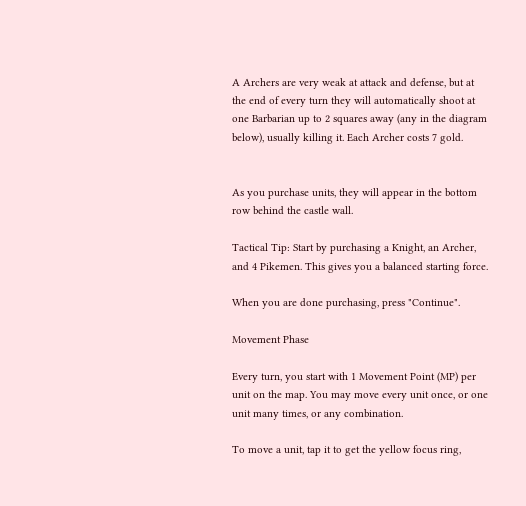A Archers are very weak at attack and defense, but at the end of every turn they will automatically shoot at one Barbarian up to 2 squares away (any in the diagram below), usually killing it. Each Archer costs 7 gold.


As you purchase units, they will appear in the bottom row behind the castle wall.

Tactical Tip: Start by purchasing a Knight, an Archer, and 4 Pikemen. This gives you a balanced starting force.

When you are done purchasing, press "Continue".

Movement Phase

Every turn, you start with 1 Movement Point (MP) per unit on the map. You may move every unit once, or one unit many times, or any combination.

To move a unit, tap it to get the yellow focus ring,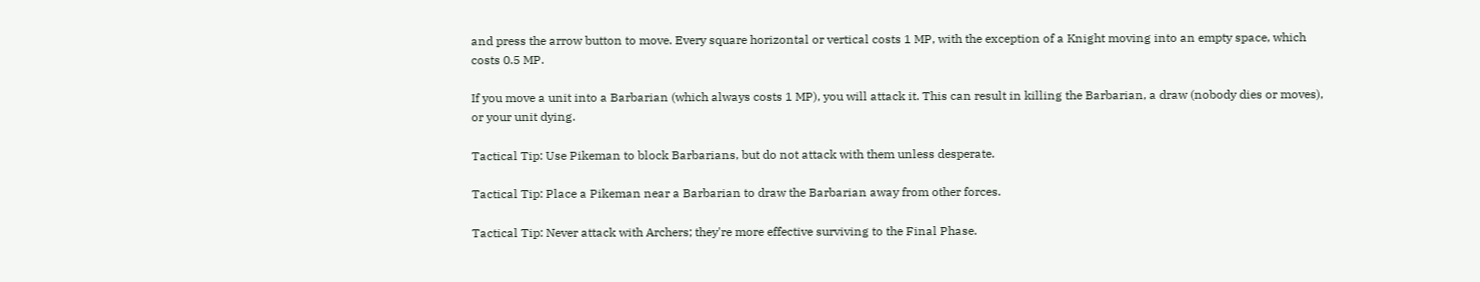and press the arrow button to move. Every square horizontal or vertical costs 1 MP, with the exception of a Knight moving into an empty space, which costs 0.5 MP.

If you move a unit into a Barbarian (which always costs 1 MP), you will attack it. This can result in killing the Barbarian, a draw (nobody dies or moves), or your unit dying.

Tactical Tip: Use Pikeman to block Barbarians, but do not attack with them unless desperate.

Tactical Tip: Place a Pikeman near a Barbarian to draw the Barbarian away from other forces.

Tactical Tip: Never attack with Archers; they're more effective surviving to the Final Phase.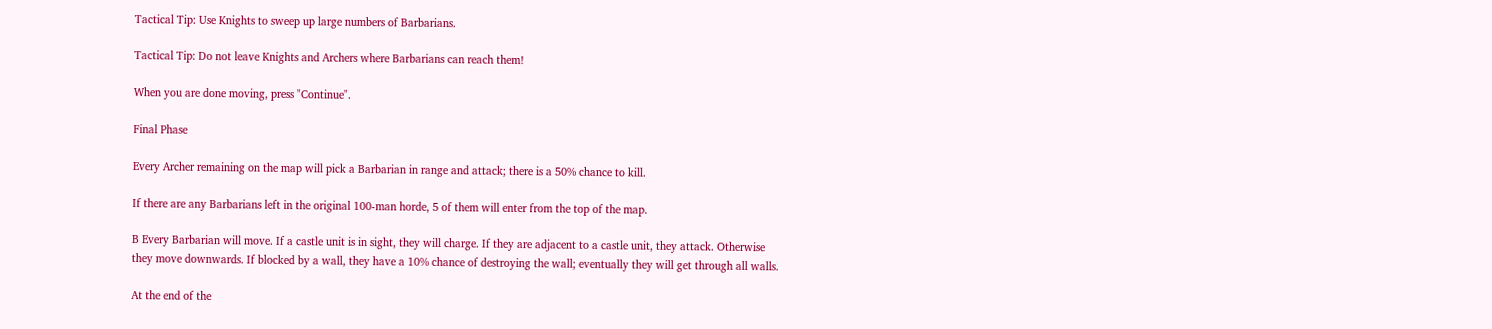Tactical Tip: Use Knights to sweep up large numbers of Barbarians.

Tactical Tip: Do not leave Knights and Archers where Barbarians can reach them!

When you are done moving, press "Continue".

Final Phase

Every Archer remaining on the map will pick a Barbarian in range and attack; there is a 50% chance to kill.

If there are any Barbarians left in the original 100-man horde, 5 of them will enter from the top of the map.

B Every Barbarian will move. If a castle unit is in sight, they will charge. If they are adjacent to a castle unit, they attack. Otherwise they move downwards. If blocked by a wall, they have a 10% chance of destroying the wall; eventually they will get through all walls.

At the end of the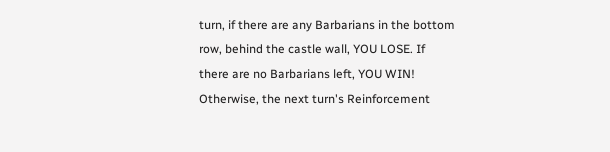turn, if there are any Barbarians in the bottom row, behind the castle wall, YOU LOSE. If there are no Barbarians left, YOU WIN! Otherwise, the next turn's Reinforcement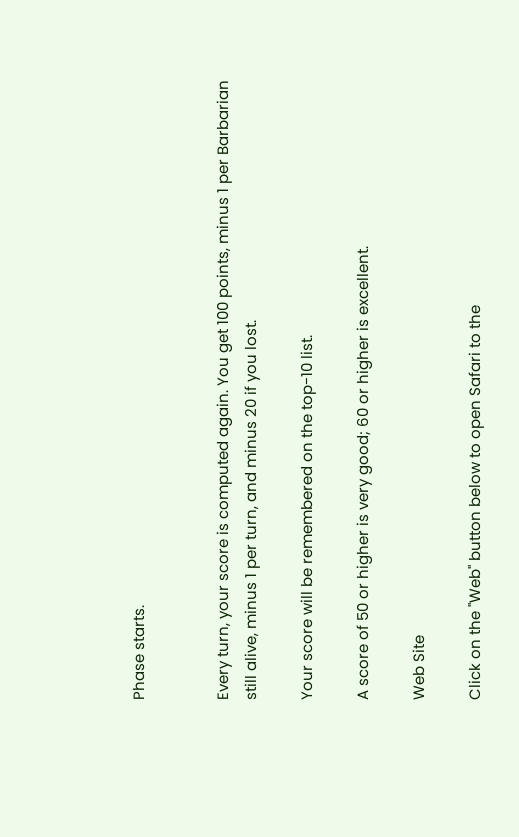Phase starts.


Every turn, your score is computed again. You get 100 points, minus 1 per Barbarian still alive, minus 1 per turn, and minus 20 if you lost.

Your score will be remembered on the top-10 list.

A score of 50 or higher is very good; 60 or higher is excellent.

Web Site

Click on the "Web" button below to open Safari to the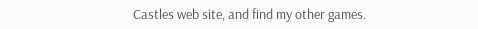Castles web site, and find my other games.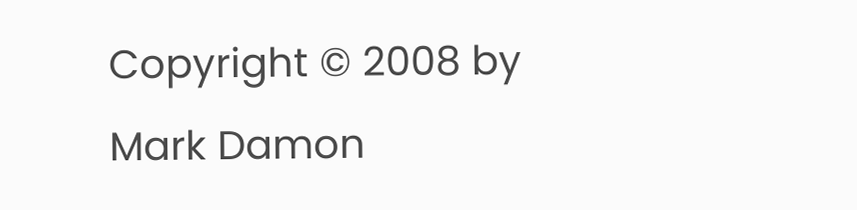Copyright © 2008 by Mark Damon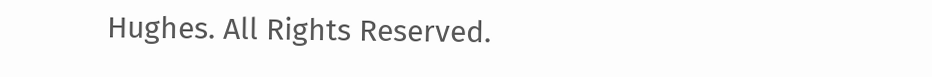Hughes. All Rights Reserved.